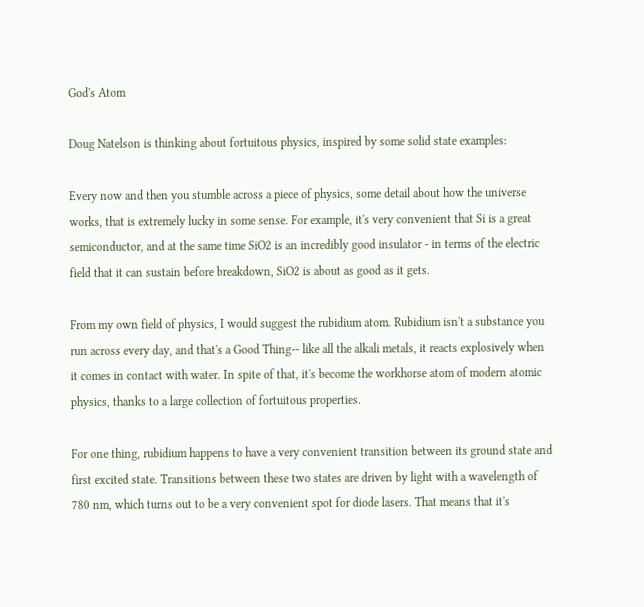God's Atom

Doug Natelson is thinking about fortuitous physics, inspired by some solid state examples:

Every now and then you stumble across a piece of physics, some detail about how the universe works, that is extremely lucky in some sense. For example, it's very convenient that Si is a great semiconductor, and at the same time SiO2 is an incredibly good insulator - in terms of the electric field that it can sustain before breakdown, SiO2 is about as good as it gets.

From my own field of physics, I would suggest the rubidium atom. Rubidium isn't a substance you run across every day, and that's a Good Thing-- like all the alkali metals, it reacts explosively when it comes in contact with water. In spite of that, it's become the workhorse atom of modern atomic physics, thanks to a large collection of fortuitous properties.

For one thing, rubidium happens to have a very convenient transition between its ground state and first excited state. Transitions between these two states are driven by light with a wavelength of 780 nm, which turns out to be a very convenient spot for diode lasers. That means that it's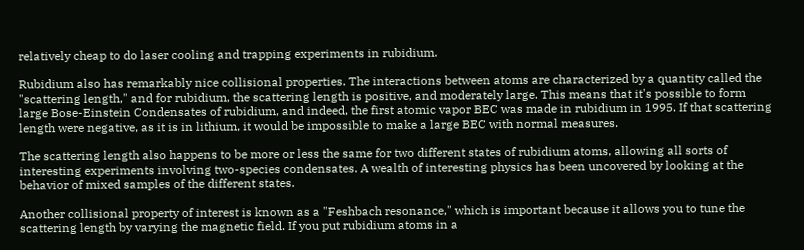relatively cheap to do laser cooling and trapping experiments in rubidium.

Rubidium also has remarkably nice collisional properties. The interactions between atoms are characterized by a quantity called the "scattering length," and for rubidium, the scattering length is positive, and moderately large. This means that it's possible to form large Bose-Einstein Condensates of rubidium, and indeed, the first atomic vapor BEC was made in rubidium in 1995. If that scattering length were negative, as it is in lithium, it would be impossible to make a large BEC with normal measures.

The scattering length also happens to be more or less the same for two different states of rubidium atoms, allowing all sorts of interesting experiments involving two-species condensates. A wealth of interesting physics has been uncovered by looking at the behavior of mixed samples of the different states.

Another collisional property of interest is known as a "Feshbach resonance," which is important because it allows you to tune the scattering length by varying the magnetic field. If you put rubidium atoms in a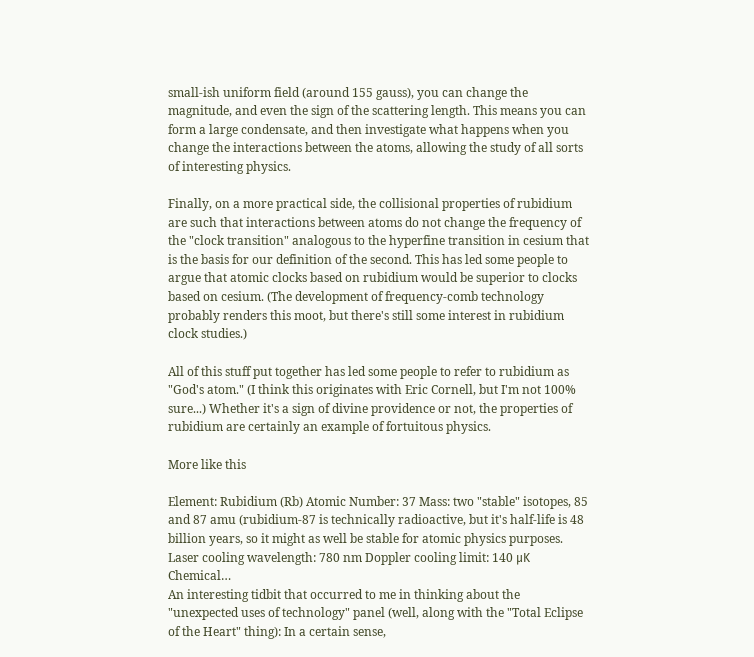small-ish uniform field (around 155 gauss), you can change the magnitude, and even the sign of the scattering length. This means you can form a large condensate, and then investigate what happens when you change the interactions between the atoms, allowing the study of all sorts of interesting physics.

Finally, on a more practical side, the collisional properties of rubidium are such that interactions between atoms do not change the frequency of the "clock transition" analogous to the hyperfine transition in cesium that is the basis for our definition of the second. This has led some people to argue that atomic clocks based on rubidium would be superior to clocks based on cesium. (The development of frequency-comb technology probably renders this moot, but there's still some interest in rubidium clock studies.)

All of this stuff put together has led some people to refer to rubidium as "God's atom." (I think this originates with Eric Cornell, but I'm not 100% sure...) Whether it's a sign of divine providence or not, the properties of rubidium are certainly an example of fortuitous physics.

More like this

Element: Rubidium (Rb) Atomic Number: 37 Mass: two "stable" isotopes, 85 and 87 amu (rubidium-87 is technically radioactive, but it's half-life is 48 billion years, so it might as well be stable for atomic physics purposes. Laser cooling wavelength: 780 nm Doppler cooling limit: 140 μK Chemical…
An interesting tidbit that occurred to me in thinking about the "unexpected uses of technology" panel (well, along with the "Total Eclipse of the Heart" thing): In a certain sense,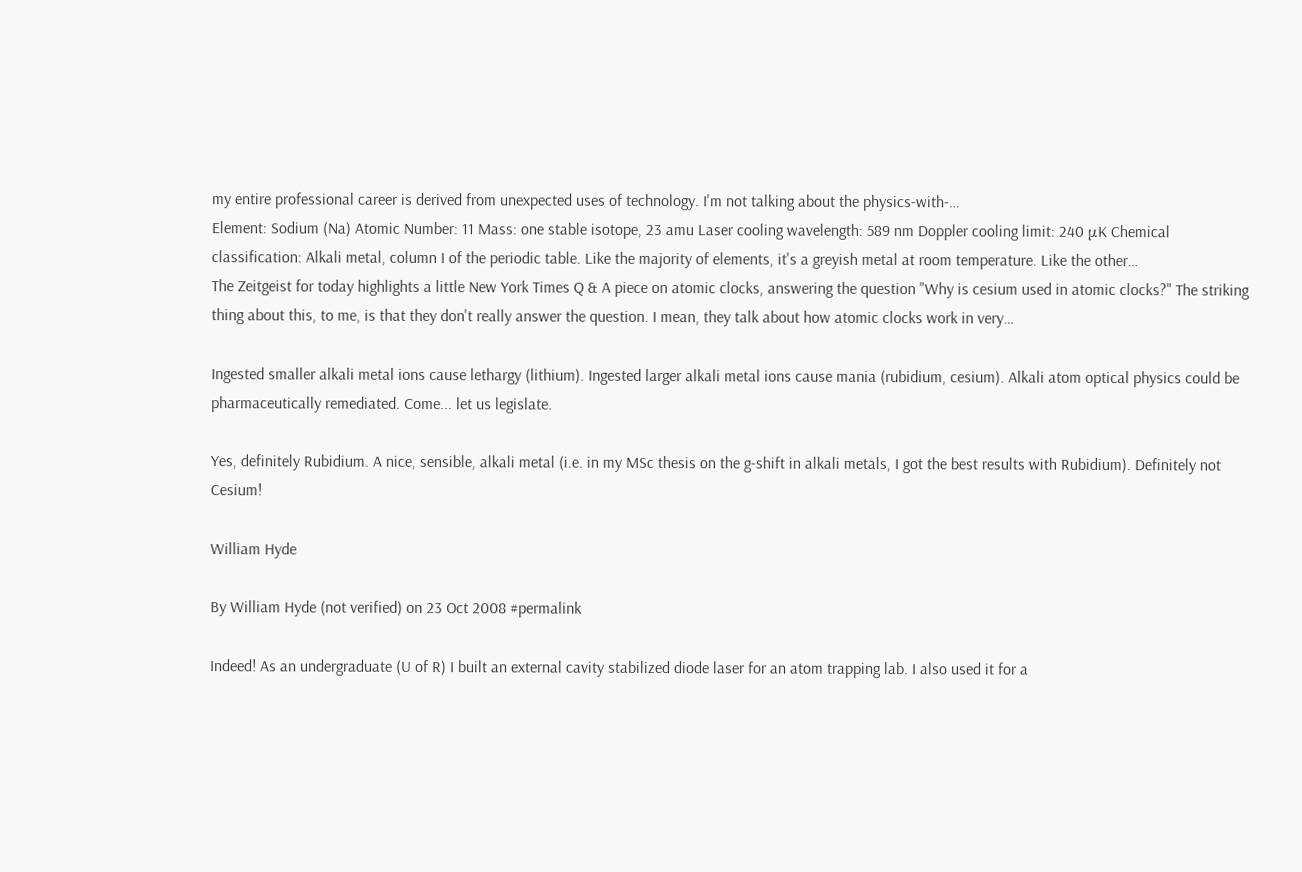my entire professional career is derived from unexpected uses of technology. I'm not talking about the physics-with-…
Element: Sodium (Na) Atomic Number: 11 Mass: one stable isotope, 23 amu Laser cooling wavelength: 589 nm Doppler cooling limit: 240 μK Chemical classification: Alkali metal, column I of the periodic table. Like the majority of elements, it's a greyish metal at room temperature. Like the other…
The Zeitgeist for today highlights a little New York Times Q & A piece on atomic clocks, answering the question "Why is cesium used in atomic clocks?" The striking thing about this, to me, is that they don't really answer the question. I mean, they talk about how atomic clocks work in very…

Ingested smaller alkali metal ions cause lethargy (lithium). Ingested larger alkali metal ions cause mania (rubidium, cesium). Alkali atom optical physics could be pharmaceutically remediated. Come... let us legislate.

Yes, definitely Rubidium. A nice, sensible, alkali metal (i.e. in my MSc thesis on the g-shift in alkali metals, I got the best results with Rubidium). Definitely not Cesium!

William Hyde

By William Hyde (not verified) on 23 Oct 2008 #permalink

Indeed! As an undergraduate (U of R) I built an external cavity stabilized diode laser for an atom trapping lab. I also used it for a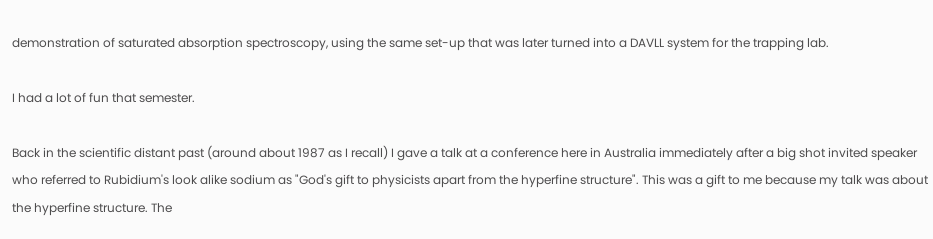demonstration of saturated absorption spectroscopy, using the same set-up that was later turned into a DAVLL system for the trapping lab.

I had a lot of fun that semester.

Back in the scientific distant past (around about 1987 as I recall) I gave a talk at a conference here in Australia immediately after a big shot invited speaker who referred to Rubidium's look alike sodium as "God's gift to physicists apart from the hyperfine structure". This was a gift to me because my talk was about the hyperfine structure. The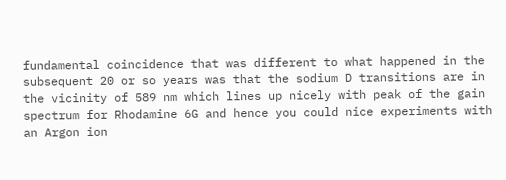fundamental coincidence that was different to what happened in the subsequent 20 or so years was that the sodium D transitions are in the vicinity of 589 nm which lines up nicely with peak of the gain spectrum for Rhodamine 6G and hence you could nice experiments with an Argon ion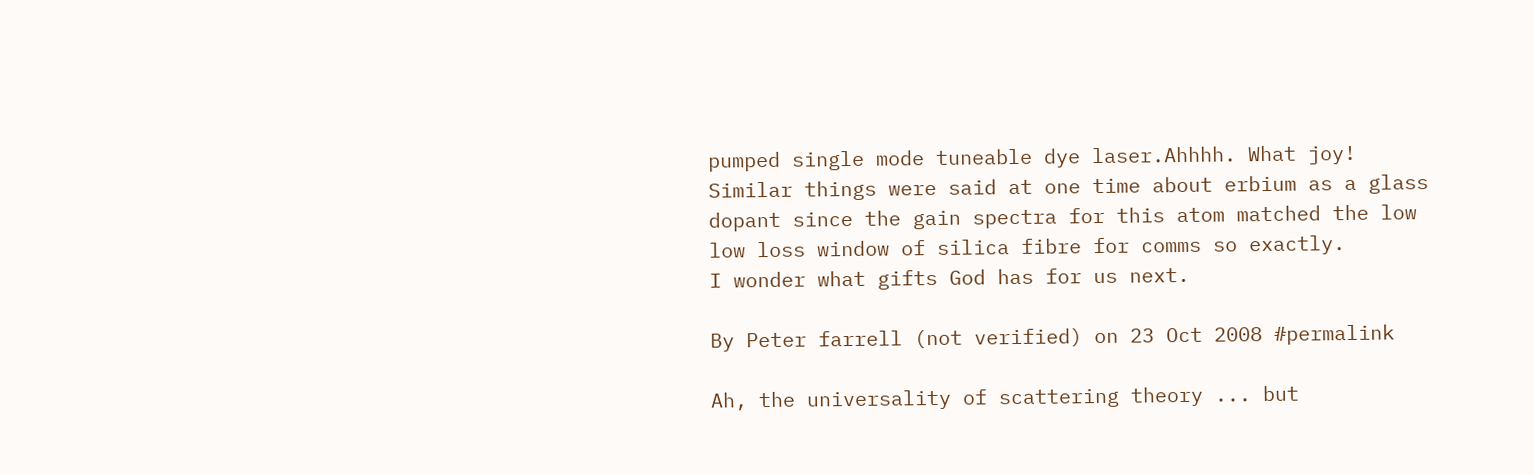pumped single mode tuneable dye laser.Ahhhh. What joy!
Similar things were said at one time about erbium as a glass dopant since the gain spectra for this atom matched the low low loss window of silica fibre for comms so exactly.
I wonder what gifts God has for us next.

By Peter farrell (not verified) on 23 Oct 2008 #permalink

Ah, the universality of scattering theory ... but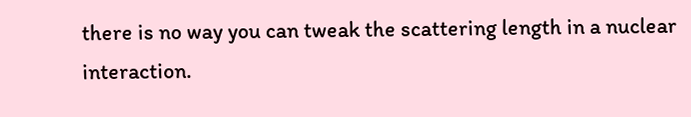there is no way you can tweak the scattering length in a nuclear interaction.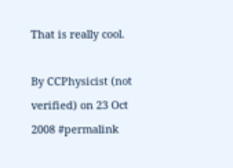That is really cool.

By CCPhysicist (not verified) on 23 Oct 2008 #permalink